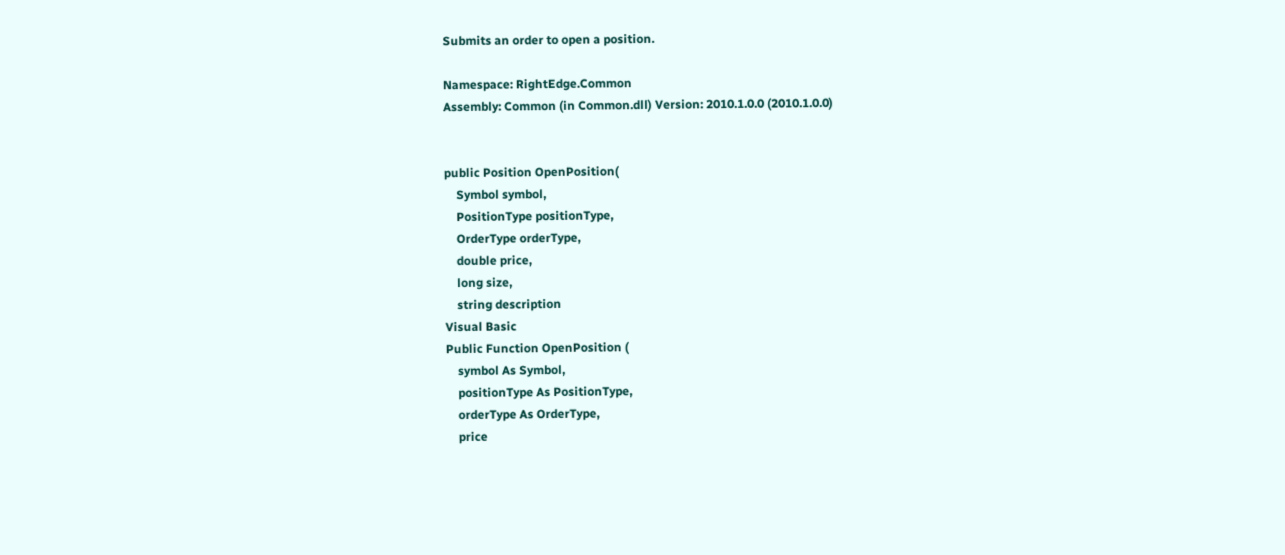Submits an order to open a position.

Namespace: RightEdge.Common
Assembly: Common (in Common.dll) Version: 2010.1.0.0 (2010.1.0.0)


public Position OpenPosition(
    Symbol symbol,
    PositionType positionType,
    OrderType orderType,
    double price,
    long size,
    string description
Visual Basic
Public Function OpenPosition (
    symbol As Symbol,
    positionType As PositionType,
    orderType As OrderType,
    price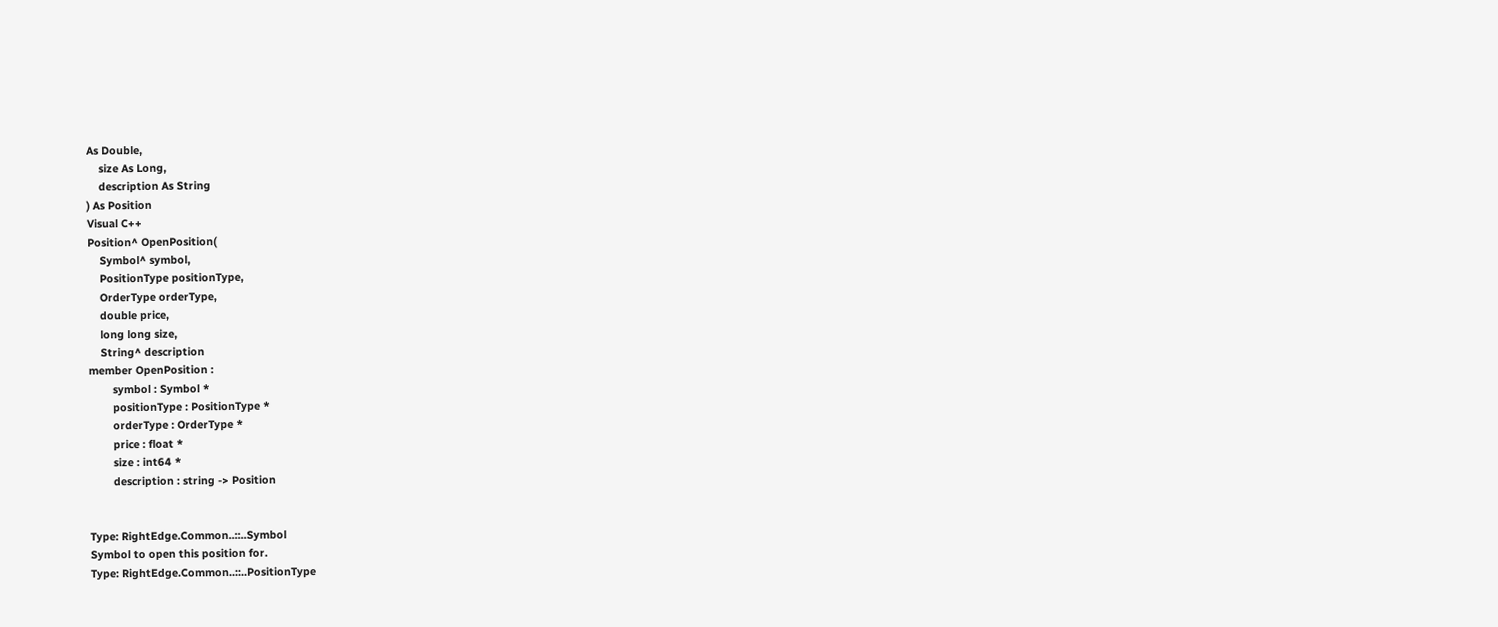As Double,
    size As Long,
    description As String
) As Position
Visual C++
Position^ OpenPosition(
    Symbol^ symbol,
    PositionType positionType,
    OrderType orderType,
    double price,
    long long size,
    String^ description
member OpenPosition :
        symbol : Symbol *
        positionType : PositionType *
        orderType : OrderType *
        price : float *
        size : int64 *
        description : string -> Position


Type: RightEdge.Common..::..Symbol
Symbol to open this position for.
Type: RightEdge.Common..::..PositionType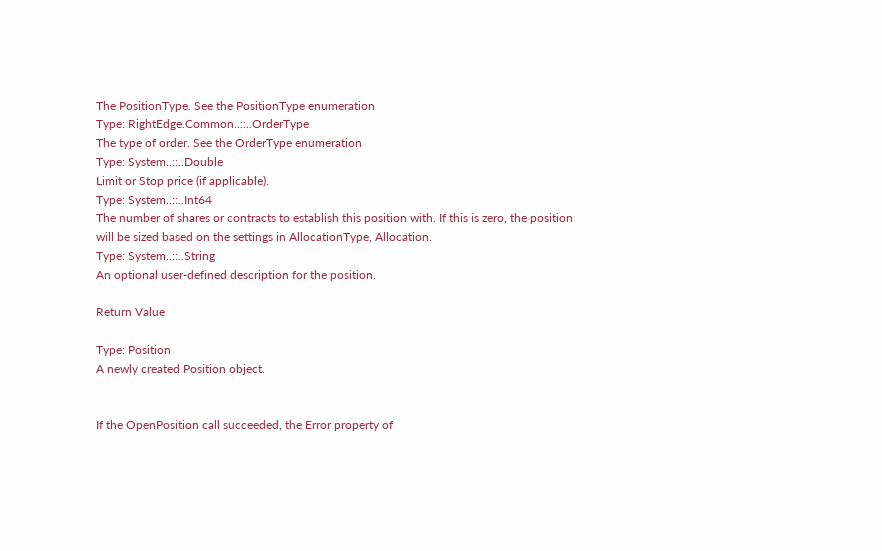The PositionType. See the PositionType enumeration
Type: RightEdge.Common..::..OrderType
The type of order. See the OrderType enumeration
Type: System..::..Double
Limit or Stop price (if applicable).
Type: System..::..Int64
The number of shares or contracts to establish this position with. If this is zero, the position will be sized based on the settings in AllocationType, Allocation.
Type: System..::..String
An optional user-defined description for the position.

Return Value

Type: Position
A newly created Position object.


If the OpenPosition call succeeded, the Error property of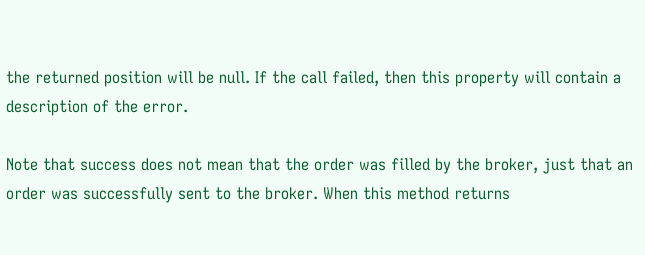the returned position will be null. If the call failed, then this property will contain a description of the error.

Note that success does not mean that the order was filled by the broker, just that an order was successfully sent to the broker. When this method returns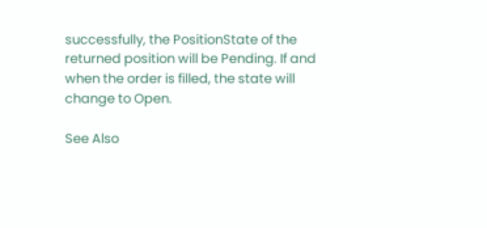successfully, the PositionState of the returned position will be Pending. If and when the order is filled, the state will change to Open.

See Also